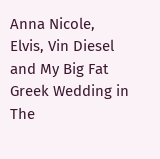Anna Nicole, Elvis, Vin Diesel and My Big Fat Greek Wedding in The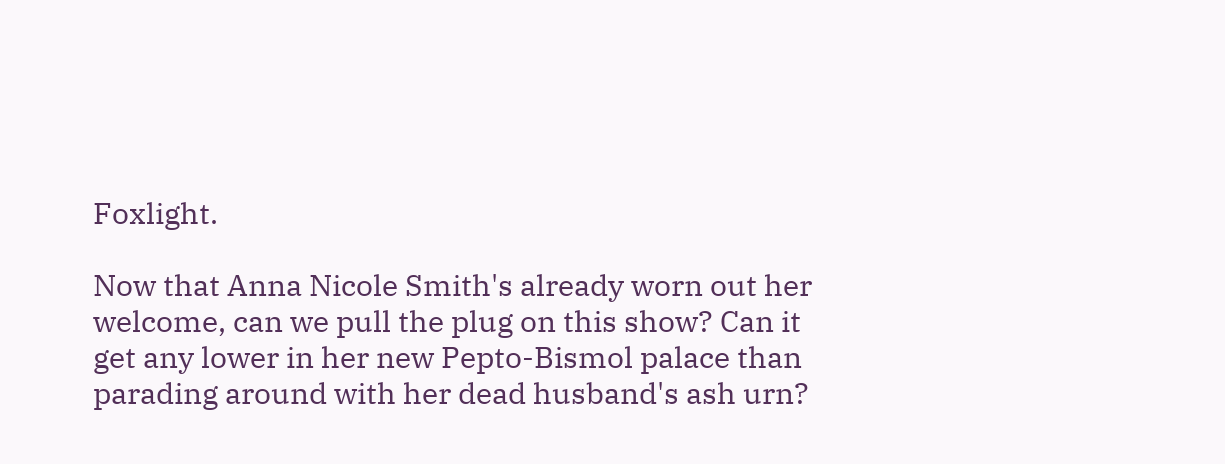Foxlight.

Now that Anna Nicole Smith's already worn out her welcome, can we pull the plug on this show? Can it get any lower in her new Pepto-Bismol palace than parading around with her dead husband's ash urn?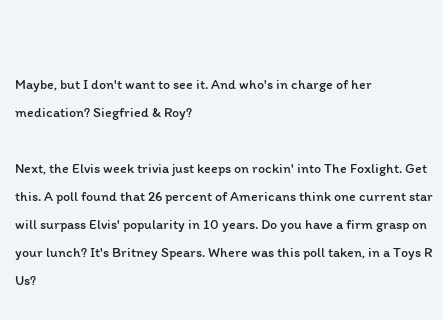Maybe, but I don't want to see it. And who's in charge of her medication? Siegfried & Roy?

Next, the Elvis week trivia just keeps on rockin' into The Foxlight. Get this. A poll found that 26 percent of Americans think one current star will surpass Elvis' popularity in 10 years. Do you have a firm grasp on your lunch? It's Britney Spears. Where was this poll taken, in a Toys R Us?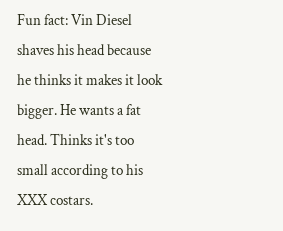Fun fact: Vin Diesel shaves his head because he thinks it makes it look bigger. He wants a fat head. Thinks it's too small according to his XXX costars.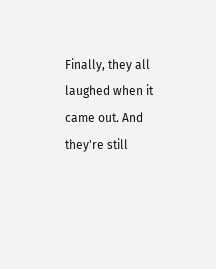Finally, they all laughed when it came out. And they're still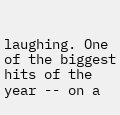laughing. One of the biggest hits of the year -- on a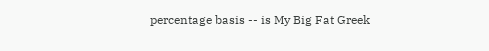percentage basis -- is My Big Fat Greek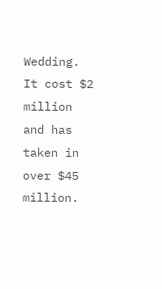Wedding. It cost $2 million and has taken in over $45 million.